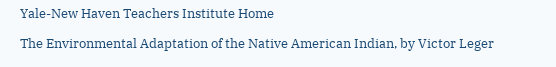Yale-New Haven Teachers Institute Home

The Environmental Adaptation of the Native American Indian, by Victor Leger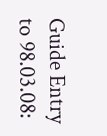Guide Entry to 98.03.08: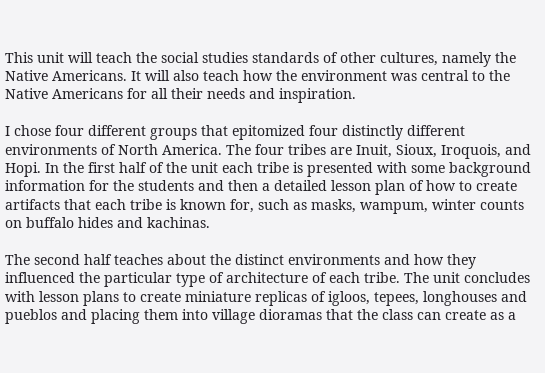This unit will teach the social studies standards of other cultures, namely the Native Americans. It will also teach how the environment was central to the Native Americans for all their needs and inspiration.

I chose four different groups that epitomized four distinctly different environments of North America. The four tribes are Inuit, Sioux, Iroquois, and Hopi. In the first half of the unit each tribe is presented with some background information for the students and then a detailed lesson plan of how to create artifacts that each tribe is known for, such as masks, wampum, winter counts on buffalo hides and kachinas.

The second half teaches about the distinct environments and how they influenced the particular type of architecture of each tribe. The unit concludes with lesson plans to create miniature replicas of igloos, tepees, longhouses and pueblos and placing them into village dioramas that the class can create as a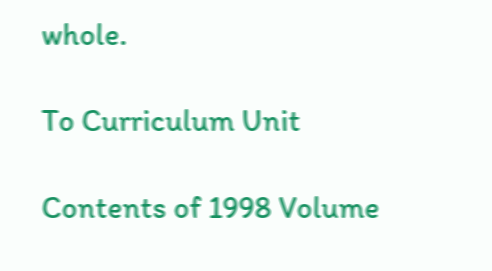whole.

To Curriculum Unit

Contents of 1998 Volume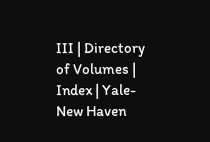III | Directory of Volumes | Index | Yale-New Haven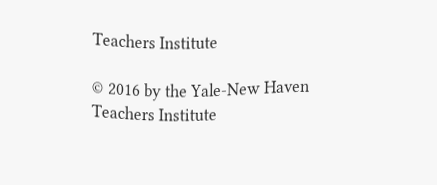Teachers Institute

© 2016 by the Yale-New Haven Teachers Institute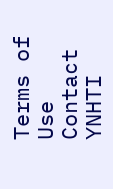Terms of Use Contact YNHTI